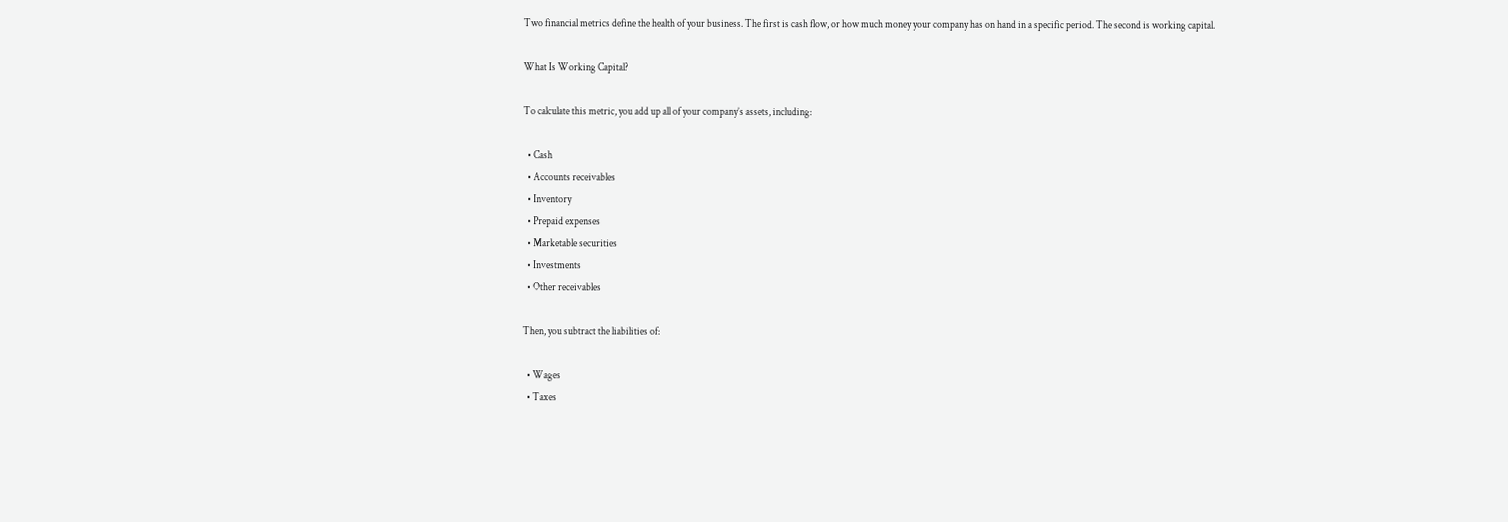Two financial metrics define the health of your business. The first is cash flow, or how much money your company has on hand in a specific period. The second is working capital.

What Is Working Capital?

To calculate this metric, you add up all of your company’s assets, including:

  • Cash
  • Accounts receivables
  • Inventory
  • Prepaid expenses
  • Marketable securities
  • Investments
  • Other receivables

Then, you subtract the liabilities of:

  • Wages
  • Taxes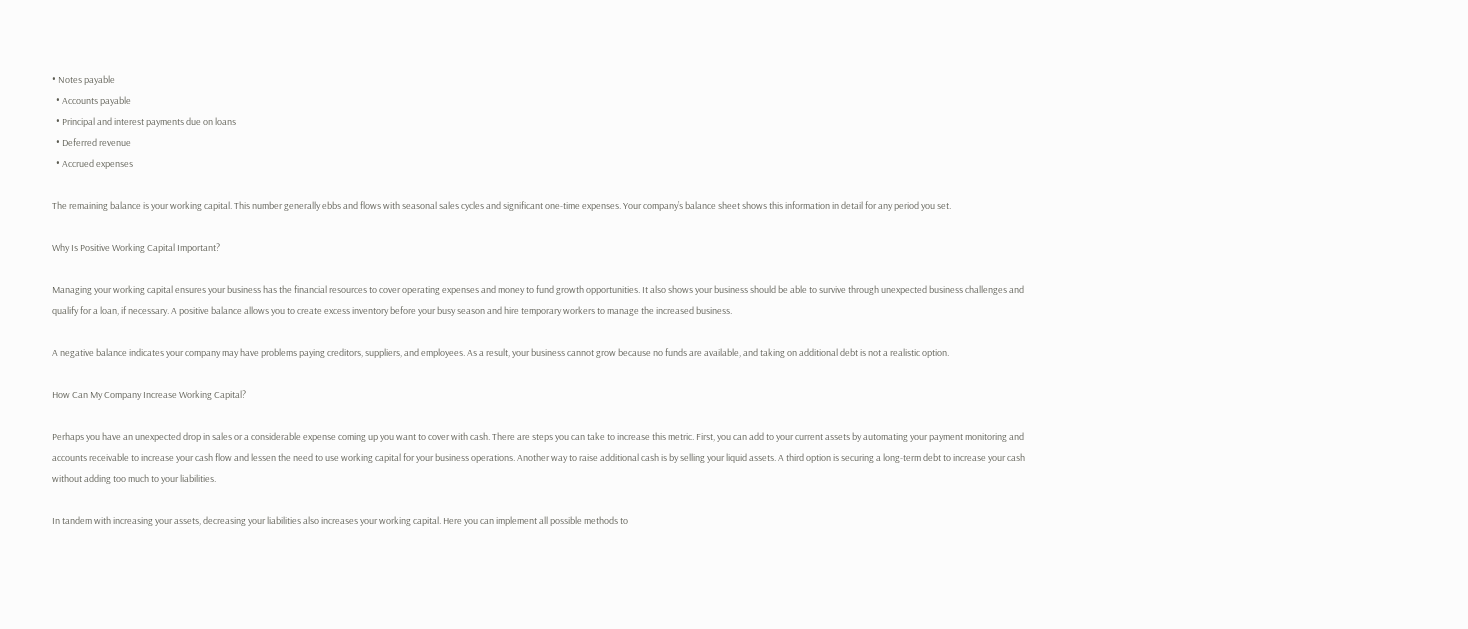• Notes payable
  • Accounts payable
  • Principal and interest payments due on loans
  • Deferred revenue
  • Accrued expenses

The remaining balance is your working capital. This number generally ebbs and flows with seasonal sales cycles and significant one-time expenses. Your company’s balance sheet shows this information in detail for any period you set.

Why Is Positive Working Capital Important?

Managing your working capital ensures your business has the financial resources to cover operating expenses and money to fund growth opportunities. It also shows your business should be able to survive through unexpected business challenges and qualify for a loan, if necessary. A positive balance allows you to create excess inventory before your busy season and hire temporary workers to manage the increased business.

A negative balance indicates your company may have problems paying creditors, suppliers, and employees. As a result, your business cannot grow because no funds are available, and taking on additional debt is not a realistic option.

How Can My Company Increase Working Capital?

Perhaps you have an unexpected drop in sales or a considerable expense coming up you want to cover with cash. There are steps you can take to increase this metric. First, you can add to your current assets by automating your payment monitoring and accounts receivable to increase your cash flow and lessen the need to use working capital for your business operations. Another way to raise additional cash is by selling your liquid assets. A third option is securing a long-term debt to increase your cash without adding too much to your liabilities.

In tandem with increasing your assets, decreasing your liabilities also increases your working capital. Here you can implement all possible methods to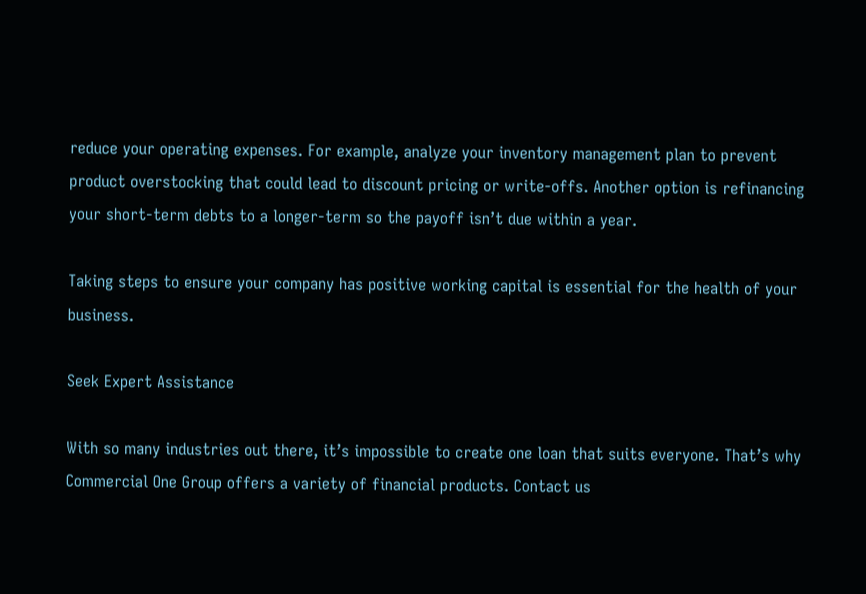reduce your operating expenses. For example, analyze your inventory management plan to prevent product overstocking that could lead to discount pricing or write-offs. Another option is refinancing your short-term debts to a longer-term so the payoff isn’t due within a year.

Taking steps to ensure your company has positive working capital is essential for the health of your business.

Seek Expert Assistance

With so many industries out there, it’s impossible to create one loan that suits everyone. That’s why Commercial One Group offers a variety of financial products. Contact us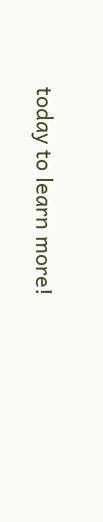today to learn more!